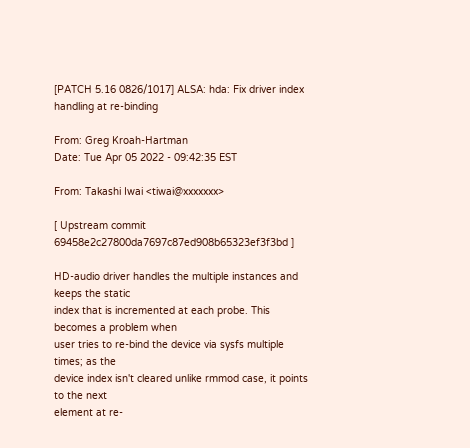[PATCH 5.16 0826/1017] ALSA: hda: Fix driver index handling at re-binding

From: Greg Kroah-Hartman
Date: Tue Apr 05 2022 - 09:42:35 EST

From: Takashi Iwai <tiwai@xxxxxxx>

[ Upstream commit 69458e2c27800da7697c87ed908b65323ef3f3bd ]

HD-audio driver handles the multiple instances and keeps the static
index that is incremented at each probe. This becomes a problem when
user tries to re-bind the device via sysfs multiple times; as the
device index isn't cleared unlike rmmod case, it points to the next
element at re-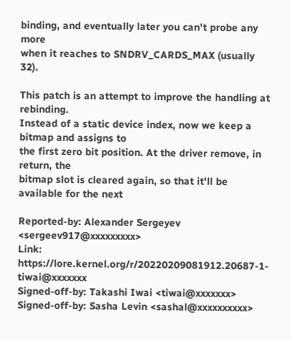binding, and eventually later you can't probe any more
when it reaches to SNDRV_CARDS_MAX (usually 32).

This patch is an attempt to improve the handling at rebinding.
Instead of a static device index, now we keep a bitmap and assigns to
the first zero bit position. At the driver remove, in return, the
bitmap slot is cleared again, so that it'll be available for the next

Reported-by: Alexander Sergeyev <sergeev917@xxxxxxxxx>
Link: https://lore.kernel.org/r/20220209081912.20687-1-tiwai@xxxxxxx
Signed-off-by: Takashi Iwai <tiwai@xxxxxxx>
Signed-off-by: Sasha Levin <sashal@xxxxxxxxxx>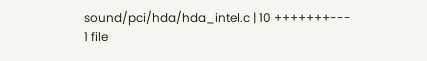sound/pci/hda/hda_intel.c | 10 +++++++---
1 file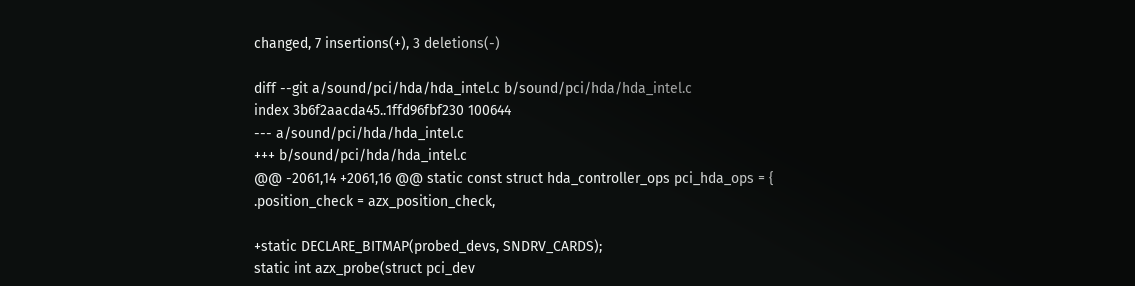changed, 7 insertions(+), 3 deletions(-)

diff --git a/sound/pci/hda/hda_intel.c b/sound/pci/hda/hda_intel.c
index 3b6f2aacda45..1ffd96fbf230 100644
--- a/sound/pci/hda/hda_intel.c
+++ b/sound/pci/hda/hda_intel.c
@@ -2061,14 +2061,16 @@ static const struct hda_controller_ops pci_hda_ops = {
.position_check = azx_position_check,

+static DECLARE_BITMAP(probed_devs, SNDRV_CARDS);
static int azx_probe(struct pci_dev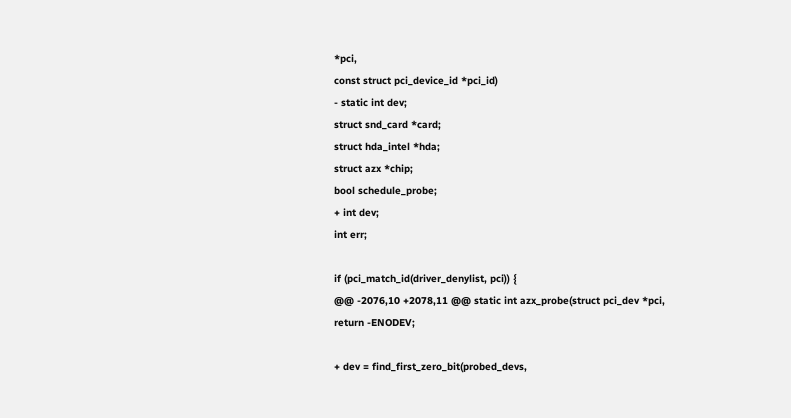*pci,
const struct pci_device_id *pci_id)
- static int dev;
struct snd_card *card;
struct hda_intel *hda;
struct azx *chip;
bool schedule_probe;
+ int dev;
int err;

if (pci_match_id(driver_denylist, pci)) {
@@ -2076,10 +2078,11 @@ static int azx_probe(struct pci_dev *pci,
return -ENODEV;

+ dev = find_first_zero_bit(probed_devs,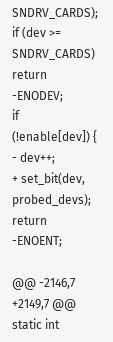SNDRV_CARDS);
if (dev >= SNDRV_CARDS)
return -ENODEV;
if (!enable[dev]) {
- dev++;
+ set_bit(dev, probed_devs);
return -ENOENT;

@@ -2146,7 +2149,7 @@ static int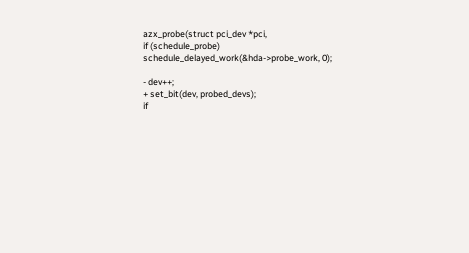azx_probe(struct pci_dev *pci,
if (schedule_probe)
schedule_delayed_work(&hda->probe_work, 0);

- dev++;
+ set_bit(dev, probed_devs);
if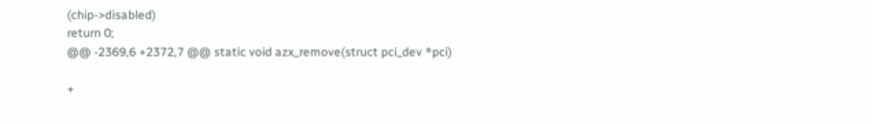(chip->disabled)
return 0;
@@ -2369,6 +2372,7 @@ static void azx_remove(struct pci_dev *pci)

+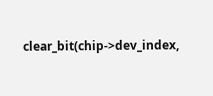clear_bit(chip->dev_index,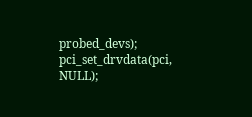probed_devs);
pci_set_drvdata(pci, NULL);